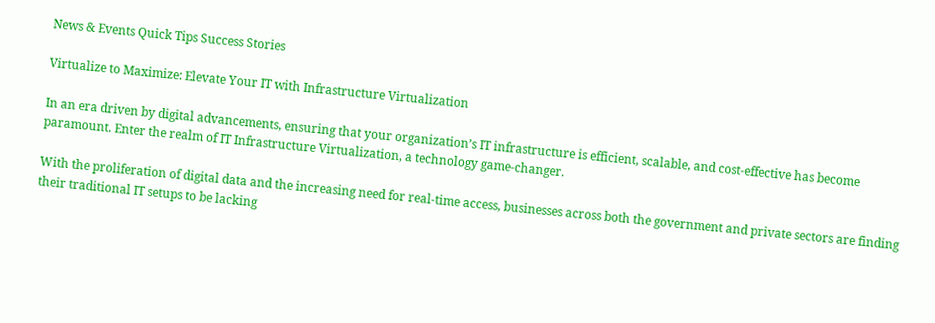News & Events Quick Tips Success Stories

Virtualize to Maximize: Elevate Your IT with Infrastructure Virtualization

In an era driven by digital advancements, ensuring that your organization’s IT infrastructure is efficient, scalable, and cost-effective has become paramount. Enter the realm of IT Infrastructure Virtualization, a technology game-changer.

With the proliferation of digital data and the increasing need for real-time access, businesses across both the government and private sectors are finding their traditional IT setups to be lacking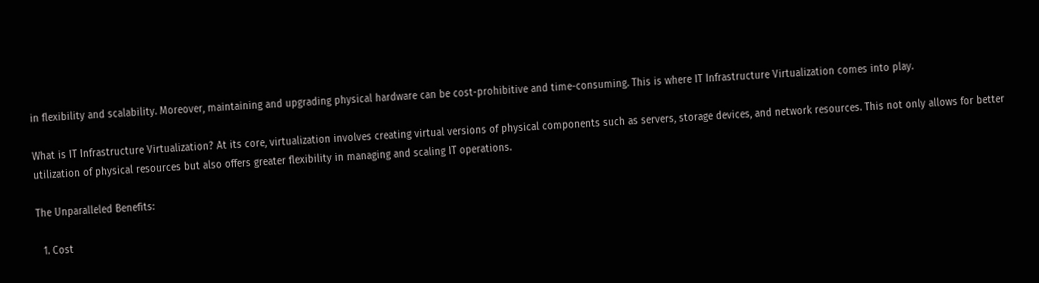in flexibility and scalability. Moreover, maintaining and upgrading physical hardware can be cost-prohibitive and time-consuming. This is where IT Infrastructure Virtualization comes into play.

What is IT Infrastructure Virtualization? At its core, virtualization involves creating virtual versions of physical components such as servers, storage devices, and network resources. This not only allows for better utilization of physical resources but also offers greater flexibility in managing and scaling IT operations.

The Unparalleled Benefits:

  1. Cost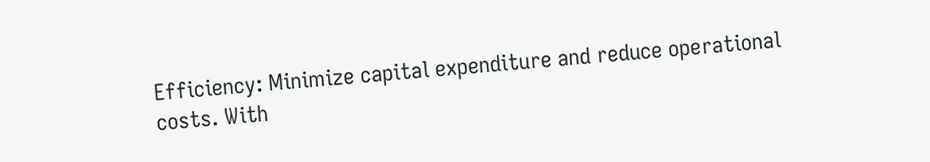Efficiency: Minimize capital expenditure and reduce operational costs. With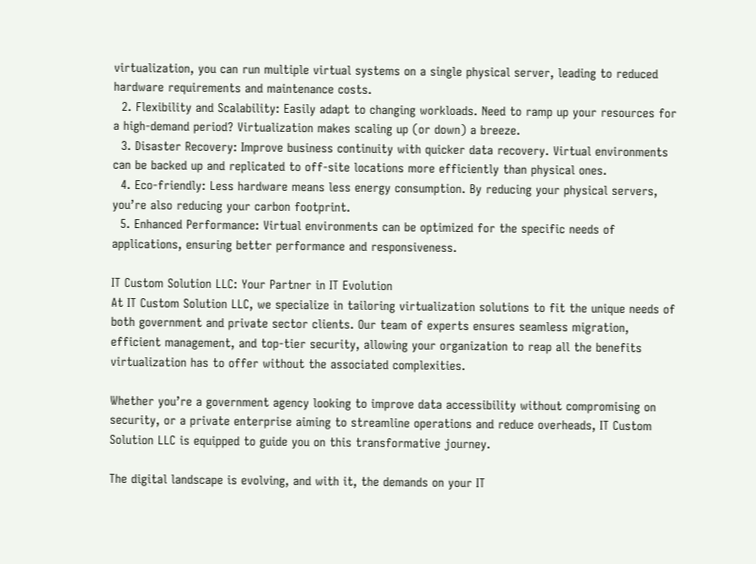virtualization, you can run multiple virtual systems on a single physical server, leading to reduced hardware requirements and maintenance costs.
  2. Flexibility and Scalability: Easily adapt to changing workloads. Need to ramp up your resources for a high-demand period? Virtualization makes scaling up (or down) a breeze.
  3. Disaster Recovery: Improve business continuity with quicker data recovery. Virtual environments can be backed up and replicated to off-site locations more efficiently than physical ones.
  4. Eco-friendly: Less hardware means less energy consumption. By reducing your physical servers, you’re also reducing your carbon footprint.
  5. Enhanced Performance: Virtual environments can be optimized for the specific needs of applications, ensuring better performance and responsiveness.

IT Custom Solution LLC: Your Partner in IT Evolution
At IT Custom Solution LLC, we specialize in tailoring virtualization solutions to fit the unique needs of both government and private sector clients. Our team of experts ensures seamless migration, efficient management, and top-tier security, allowing your organization to reap all the benefits virtualization has to offer without the associated complexities.

Whether you’re a government agency looking to improve data accessibility without compromising on security, or a private enterprise aiming to streamline operations and reduce overheads, IT Custom Solution LLC is equipped to guide you on this transformative journey.

The digital landscape is evolving, and with it, the demands on your IT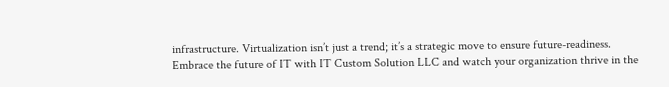infrastructure. Virtualization isn’t just a trend; it’s a strategic move to ensure future-readiness. Embrace the future of IT with IT Custom Solution LLC and watch your organization thrive in the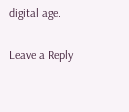digital age.

Leave a Reply